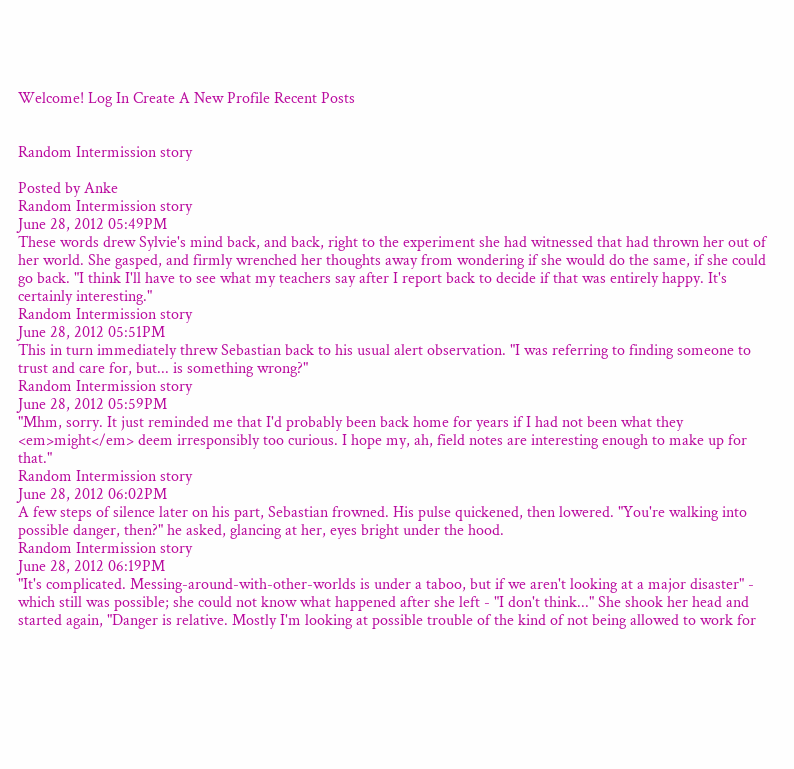Welcome! Log In Create A New Profile Recent Posts


Random Intermission story

Posted by Anke
Random Intermission story
June 28, 2012 05:49PM
These words drew Sylvie's mind back, and back, right to the experiment she had witnessed that had thrown her out of her world. She gasped, and firmly wrenched her thoughts away from wondering if she would do the same, if she could go back. "I think I'll have to see what my teachers say after I report back to decide if that was entirely happy. It's certainly interesting."
Random Intermission story
June 28, 2012 05:51PM
This in turn immediately threw Sebastian back to his usual alert observation. "I was referring to finding someone to trust and care for, but... is something wrong?"
Random Intermission story
June 28, 2012 05:59PM
"Mhm, sorry. It just reminded me that I'd probably been back home for years if I had not been what they <em>might</em> deem irresponsibly too curious. I hope my, ah, field notes are interesting enough to make up for that."
Random Intermission story
June 28, 2012 06:02PM
A few steps of silence later on his part, Sebastian frowned. His pulse quickened, then lowered. "You're walking into possible danger, then?" he asked, glancing at her, eyes bright under the hood.
Random Intermission story
June 28, 2012 06:19PM
"It's complicated. Messing-around-with-other-worlds is under a taboo, but if we aren't looking at a major disaster" - which still was possible; she could not know what happened after she left - "I don't think..." She shook her head and started again, "Danger is relative. Mostly I'm looking at possible trouble of the kind of not being allowed to work for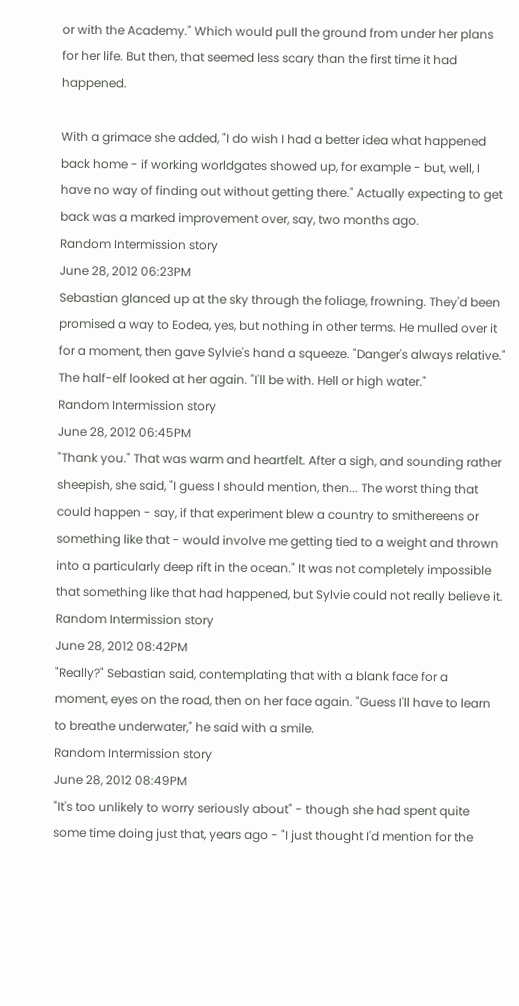or with the Academy." Which would pull the ground from under her plans for her life. But then, that seemed less scary than the first time it had happened.

With a grimace she added, "I do wish I had a better idea what happened back home - if working worldgates showed up, for example - but, well, I have no way of finding out without getting there." Actually expecting to get back was a marked improvement over, say, two months ago.
Random Intermission story
June 28, 2012 06:23PM
Sebastian glanced up at the sky through the foliage, frowning. They'd been promised a way to Eodea, yes, but nothing in other terms. He mulled over it for a moment, then gave Sylvie's hand a squeeze. "Danger's always relative." The half-elf looked at her again. "I'll be with. Hell or high water."
Random Intermission story
June 28, 2012 06:45PM
"Thank you." That was warm and heartfelt. After a sigh, and sounding rather sheepish, she said, "I guess I should mention, then... The worst thing that could happen - say, if that experiment blew a country to smithereens or something like that - would involve me getting tied to a weight and thrown into a particularly deep rift in the ocean." It was not completely impossible that something like that had happened, but Sylvie could not really believe it.
Random Intermission story
June 28, 2012 08:42PM
"Really?" Sebastian said, contemplating that with a blank face for a moment, eyes on the road, then on her face again. "Guess I'll have to learn to breathe underwater," he said with a smile.
Random Intermission story
June 28, 2012 08:49PM
"It's too unlikely to worry seriously about" - though she had spent quite some time doing just that, years ago - "I just thought I'd mention for the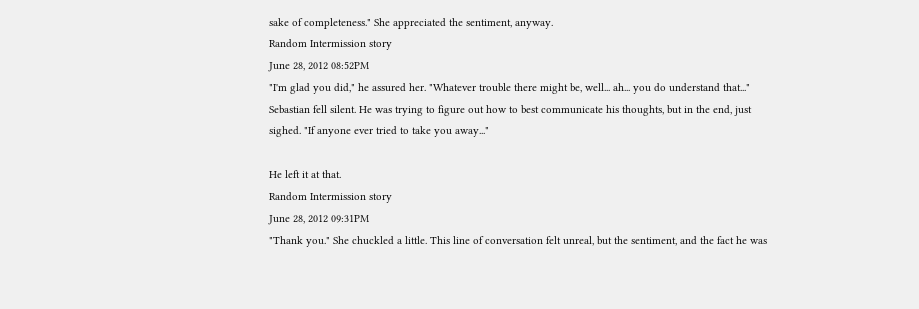sake of completeness." She appreciated the sentiment, anyway.
Random Intermission story
June 28, 2012 08:52PM
"I'm glad you did," he assured her. "Whatever trouble there might be, well... ah... you do understand that..." Sebastian fell silent. He was trying to figure out how to best communicate his thoughts, but in the end, just sighed. "If anyone ever tried to take you away..."

He left it at that.
Random Intermission story
June 28, 2012 09:31PM
"Thank you." She chuckled a little. This line of conversation felt unreal, but the sentiment, and the fact he was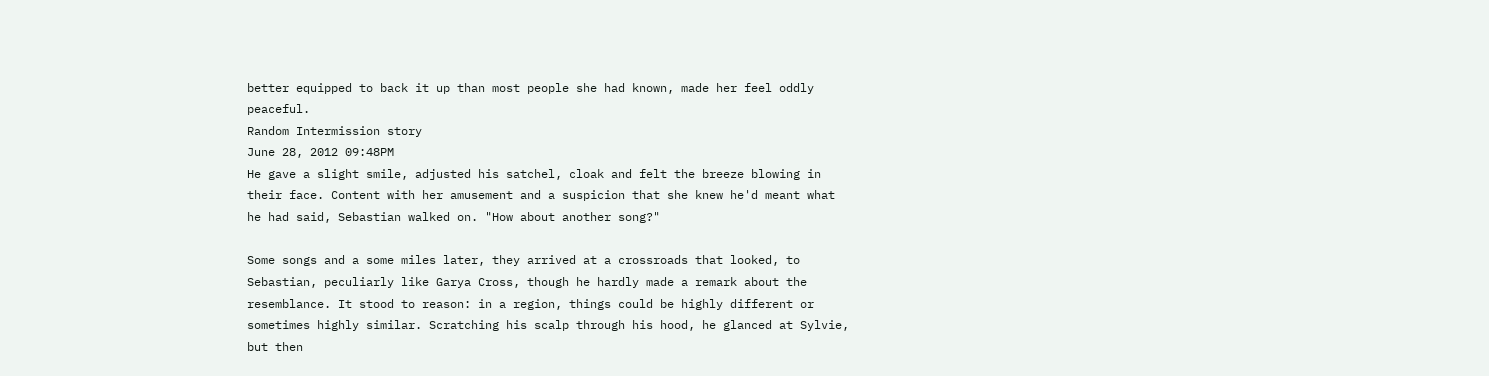better equipped to back it up than most people she had known, made her feel oddly peaceful.
Random Intermission story
June 28, 2012 09:48PM
He gave a slight smile, adjusted his satchel, cloak and felt the breeze blowing in their face. Content with her amusement and a suspicion that she knew he'd meant what he had said, Sebastian walked on. "How about another song?"

Some songs and a some miles later, they arrived at a crossroads that looked, to Sebastian, peculiarly like Garya Cross, though he hardly made a remark about the resemblance. It stood to reason: in a region, things could be highly different or sometimes highly similar. Scratching his scalp through his hood, he glanced at Sylvie, but then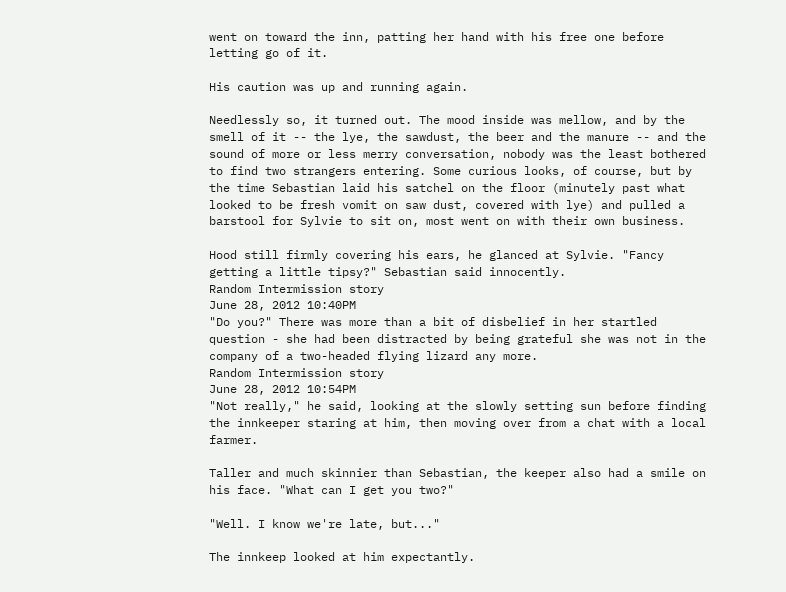went on toward the inn, patting her hand with his free one before letting go of it.

His caution was up and running again.

Needlessly so, it turned out. The mood inside was mellow, and by the smell of it -- the lye, the sawdust, the beer and the manure -- and the sound of more or less merry conversation, nobody was the least bothered to find two strangers entering. Some curious looks, of course, but by the time Sebastian laid his satchel on the floor (minutely past what looked to be fresh vomit on saw dust, covered with lye) and pulled a barstool for Sylvie to sit on, most went on with their own business.

Hood still firmly covering his ears, he glanced at Sylvie. "Fancy getting a little tipsy?" Sebastian said innocently.
Random Intermission story
June 28, 2012 10:40PM
"Do you?" There was more than a bit of disbelief in her startled question - she had been distracted by being grateful she was not in the company of a two-headed flying lizard any more.
Random Intermission story
June 28, 2012 10:54PM
"Not really," he said, looking at the slowly setting sun before finding the innkeeper staring at him, then moving over from a chat with a local farmer.

Taller and much skinnier than Sebastian, the keeper also had a smile on his face. "What can I get you two?"

"Well. I know we're late, but..."

The innkeep looked at him expectantly.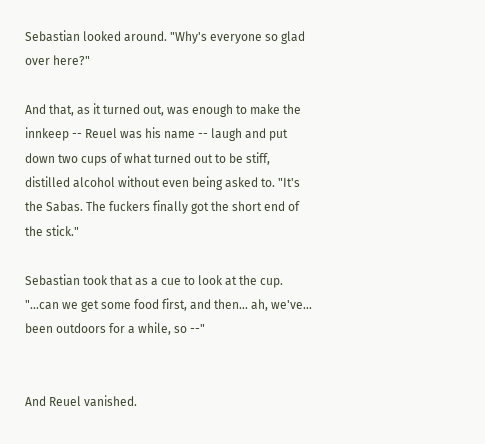Sebastian looked around. "Why's everyone so glad over here?"

And that, as it turned out, was enough to make the innkeep -- Reuel was his name -- laugh and put down two cups of what turned out to be stiff, distilled alcohol without even being asked to. "It's the Sabas. The fuckers finally got the short end of the stick."

Sebastian took that as a cue to look at the cup. "...can we get some food first, and then... ah, we've... been outdoors for a while, so --"


And Reuel vanished.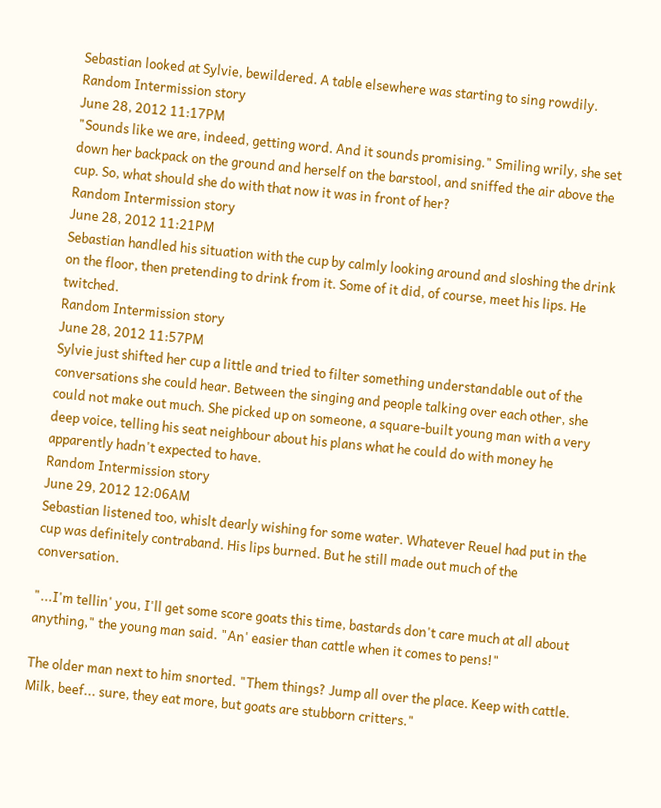Sebastian looked at Sylvie, bewildered. A table elsewhere was starting to sing rowdily.
Random Intermission story
June 28, 2012 11:17PM
"Sounds like we are, indeed, getting word. And it sounds promising." Smiling wrily, she set down her backpack on the ground and herself on the barstool, and sniffed the air above the cup. So, what should she do with that now it was in front of her?
Random Intermission story
June 28, 2012 11:21PM
Sebastian handled his situation with the cup by calmly looking around and sloshing the drink on the floor, then pretending to drink from it. Some of it did, of course, meet his lips. He twitched.
Random Intermission story
June 28, 2012 11:57PM
Sylvie just shifted her cup a little and tried to filter something understandable out of the conversations she could hear. Between the singing and people talking over each other, she could not make out much. She picked up on someone, a square-built young man with a very deep voice, telling his seat neighbour about his plans what he could do with money he apparently hadn't expected to have.
Random Intermission story
June 29, 2012 12:06AM
Sebastian listened too, whislt dearly wishing for some water. Whatever Reuel had put in the cup was definitely contraband. His lips burned. But he still made out much of the conversation.

"...I'm tellin' you, I'll get some score goats this time, bastards don't care much at all about anything," the young man said. "An' easier than cattle when it comes to pens!"

The older man next to him snorted. "Them things? Jump all over the place. Keep with cattle. Milk, beef... sure, they eat more, but goats are stubborn critters."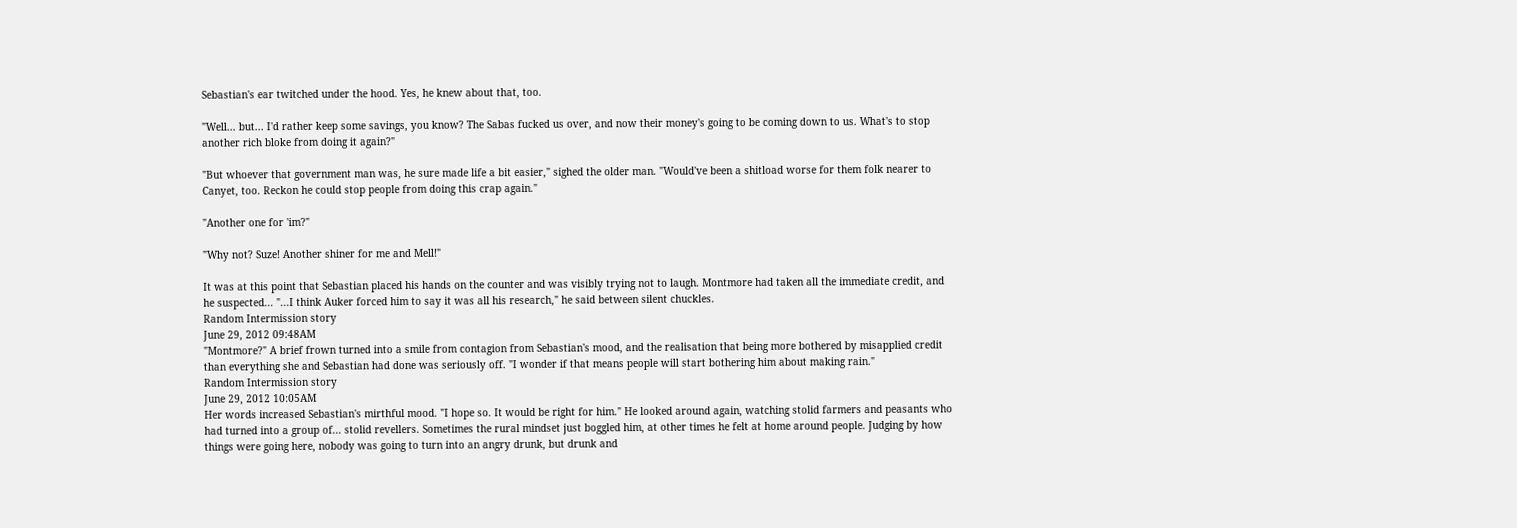Sebastian's ear twitched under the hood. Yes, he knew about that, too.

"Well... but... I'd rather keep some savings, you know? The Sabas fucked us over, and now their money's going to be coming down to us. What's to stop another rich bloke from doing it again?"

"But whoever that government man was, he sure made life a bit easier," sighed the older man. "Would've been a shitload worse for them folk nearer to Canyet, too. Reckon he could stop people from doing this crap again."

"Another one for 'im?"

"Why not? Suze! Another shiner for me and Mell!"

It was at this point that Sebastian placed his hands on the counter and was visibly trying not to laugh. Montmore had taken all the immediate credit, and he suspected... "...I think Auker forced him to say it was all his research," he said between silent chuckles.
Random Intermission story
June 29, 2012 09:48AM
"Montmore?" A brief frown turned into a smile from contagion from Sebastian's mood, and the realisation that being more bothered by misapplied credit than everything she and Sebastian had done was seriously off. "I wonder if that means people will start bothering him about making rain."
Random Intermission story
June 29, 2012 10:05AM
Her words increased Sebastian's mirthful mood. "I hope so. It would be right for him." He looked around again, watching stolid farmers and peasants who had turned into a group of... stolid revellers. Sometimes the rural mindset just boggled him, at other times he felt at home around people. Judging by how things were going here, nobody was going to turn into an angry drunk, but drunk and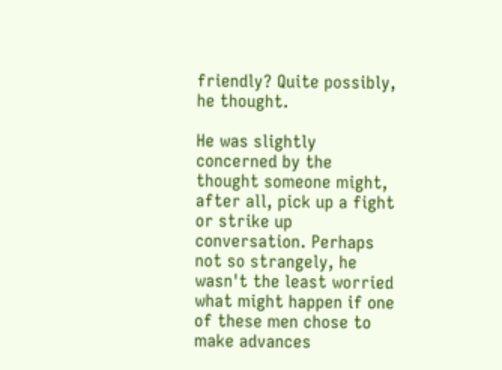friendly? Quite possibly, he thought.

He was slightly concerned by the thought someone might, after all, pick up a fight or strike up conversation. Perhaps not so strangely, he wasn't the least worried what might happen if one of these men chose to make advances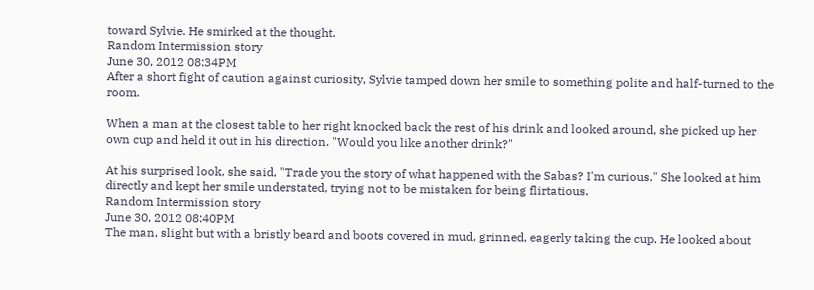toward Sylvie. He smirked at the thought.
Random Intermission story
June 30, 2012 08:34PM
After a short fight of caution against curiosity, Sylvie tamped down her smile to something polite and half-turned to the room.

When a man at the closest table to her right knocked back the rest of his drink and looked around, she picked up her own cup and held it out in his direction. "Would you like another drink?"

At his surprised look, she said, "Trade you the story of what happened with the Sabas? I'm curious." She looked at him directly and kept her smile understated, trying not to be mistaken for being flirtatious.
Random Intermission story
June 30, 2012 08:40PM
The man, slight but with a bristly beard and boots covered in mud, grinned, eagerly taking the cup. He looked about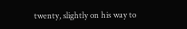twenty, slightly on his way to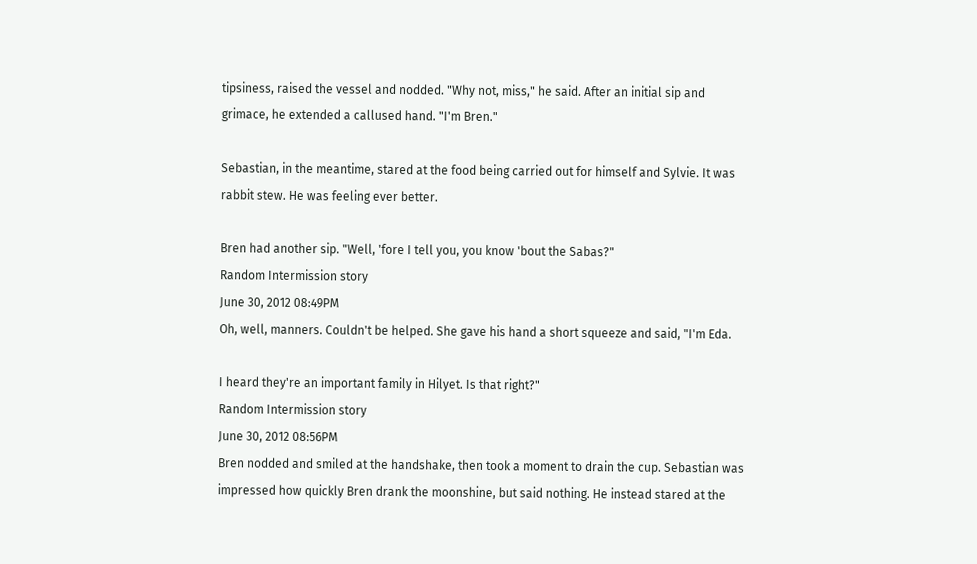tipsiness, raised the vessel and nodded. "Why not, miss," he said. After an initial sip and grimace, he extended a callused hand. "I'm Bren."

Sebastian, in the meantime, stared at the food being carried out for himself and Sylvie. It was rabbit stew. He was feeling ever better.

Bren had another sip. "Well, 'fore I tell you, you know 'bout the Sabas?"
Random Intermission story
June 30, 2012 08:49PM
Oh, well, manners. Couldn't be helped. She gave his hand a short squeeze and said, "I'm Eda.

I heard they're an important family in Hilyet. Is that right?"
Random Intermission story
June 30, 2012 08:56PM
Bren nodded and smiled at the handshake, then took a moment to drain the cup. Sebastian was impressed how quickly Bren drank the moonshine, but said nothing. He instead stared at the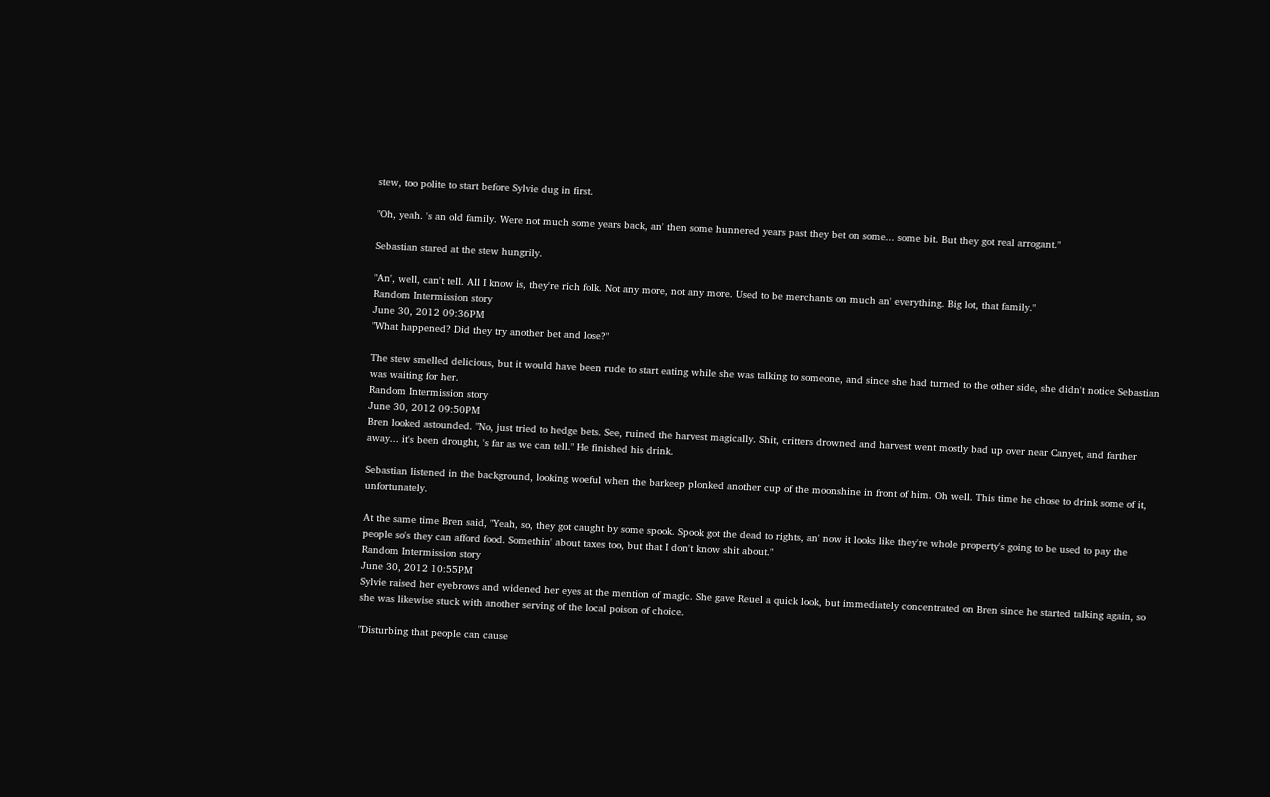stew, too polite to start before Sylvie dug in first.

"Oh, yeah. 's an old family. Were not much some years back, an' then some hunnered years past they bet on some... some bit. But they got real arrogant."

Sebastian stared at the stew hungrily.

"An', well, can't tell. All I know is, they're rich folk. Not any more, not any more. Used to be merchants on much an' everything. Big lot, that family."
Random Intermission story
June 30, 2012 09:36PM
"What happened? Did they try another bet and lose?"

The stew smelled delicious, but it would have been rude to start eating while she was talking to someone, and since she had turned to the other side, she didn't notice Sebastian was waiting for her.
Random Intermission story
June 30, 2012 09:50PM
Bren looked astounded. "No, just tried to hedge bets. See, ruined the harvest magically. Shit, critters drowned and harvest went mostly bad up over near Canyet, and farther away... it's been drought, 's far as we can tell." He finished his drink.

Sebastian listened in the background, looking woeful when the barkeep plonked another cup of the moonshine in front of him. Oh well. This time he chose to drink some of it, unfortunately.

At the same time Bren said, "Yeah, so, they got caught by some spook. Spook got the dead to rights, an' now it looks like they're whole property's going to be used to pay the people so's they can afford food. Somethin' about taxes too, but that I don't know shit about."
Random Intermission story
June 30, 2012 10:55PM
Sylvie raised her eyebrows and widened her eyes at the mention of magic. She gave Reuel a quick look, but immediately concentrated on Bren since he started talking again, so she was likewise stuck with another serving of the local poison of choice.

"Disturbing that people can cause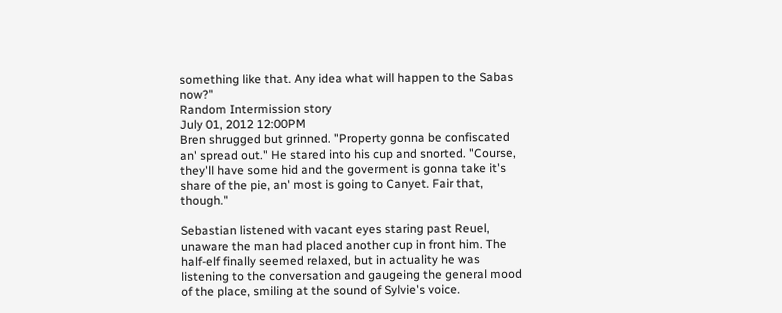something like that. Any idea what will happen to the Sabas now?"
Random Intermission story
July 01, 2012 12:00PM
Bren shrugged but grinned. "Property gonna be confiscated an' spread out." He stared into his cup and snorted. "Course, they'll have some hid and the goverment is gonna take it's share of the pie, an' most is going to Canyet. Fair that, though."

Sebastian listened with vacant eyes staring past Reuel, unaware the man had placed another cup in front him. The half-elf finally seemed relaxed, but in actuality he was listening to the conversation and gaugeing the general mood of the place, smiling at the sound of Sylvie's voice.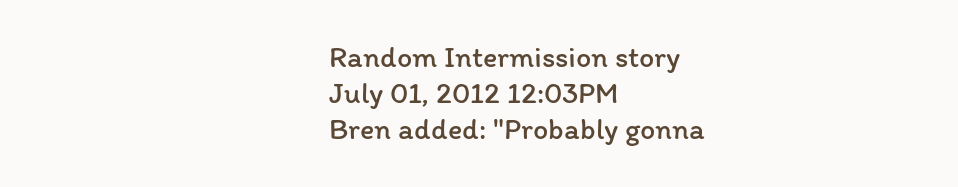Random Intermission story
July 01, 2012 12:03PM
Bren added: "Probably gonna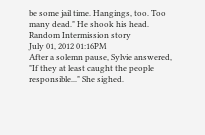be some jail time. Hangings, too. Too many dead." He shook his head.
Random Intermission story
July 01, 2012 01:16PM
After a solemn pause, Sylvie answered, "If they at least caught the people responsible..." She sighed.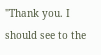"Thank you. I should see to the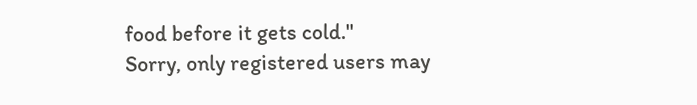food before it gets cold."
Sorry, only registered users may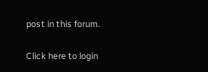post in this forum.

Click here to login